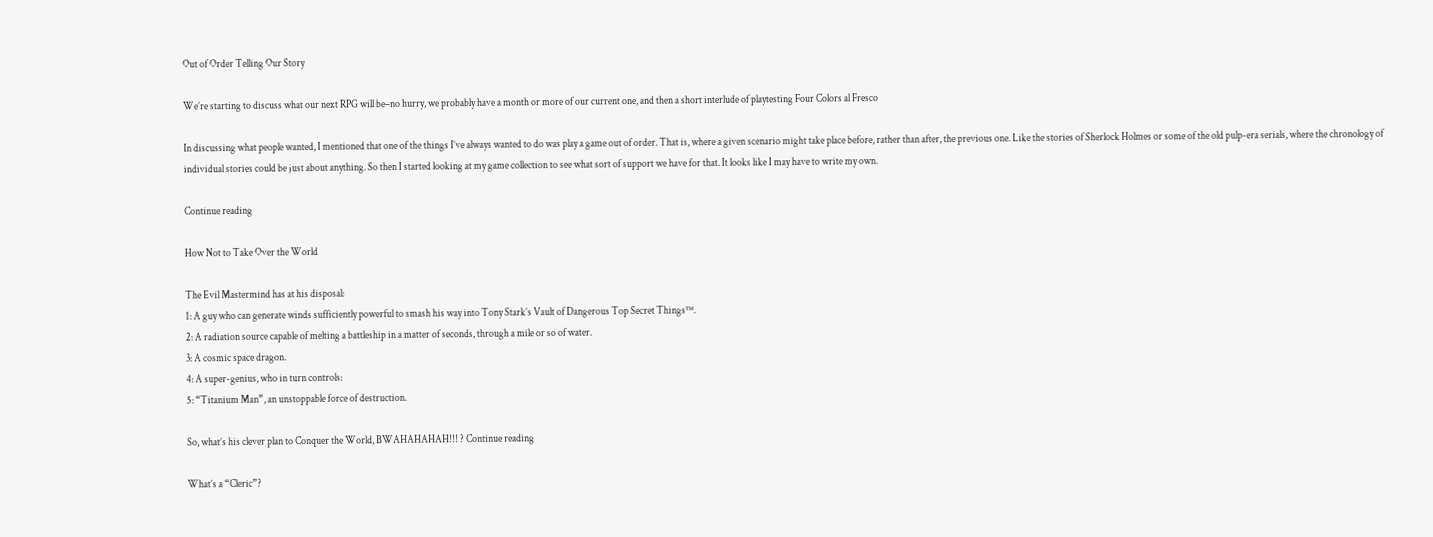Out of Order Telling Our Story

We’re starting to discuss what our next RPG will be–no hurry, we probably have a month or more of our current one, and then a short interlude of playtesting Four Colors al Fresco

In discussing what people wanted, I mentioned that one of the things I’ve always wanted to do was play a game out of order. That is, where a given scenario might take place before, rather than after, the previous one. Like the stories of Sherlock Holmes or some of the old pulp-era serials, where the chronology of individual stories could be just about anything. So then I started looking at my game collection to see what sort of support we have for that. It looks like I may have to write my own.

Continue reading

How Not to Take Over the World

The Evil Mastermind has at his disposal:
1: A guy who can generate winds sufficiently powerful to smash his way into Tony Stark’s Vault of Dangerous Top Secret Things™.
2: A radiation source capable of melting a battleship in a matter of seconds, through a mile or so of water.
3: A cosmic space dragon.
4: A super-genius, who in turn controls:
5: “Titanium Man”, an unstoppable force of destruction.

So, what’s his clever plan to Conquer the World, BWAHAHAHAH!!! ? Continue reading

What’s a “Cleric”?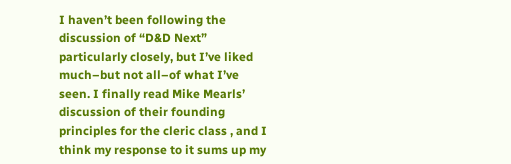I haven’t been following the discussion of “D&D Next” particularly closely, but I’ve liked much–but not all–of what I’ve seen. I finally read Mike Mearls’ discussion of their founding principles for the cleric class , and I think my response to it sums up my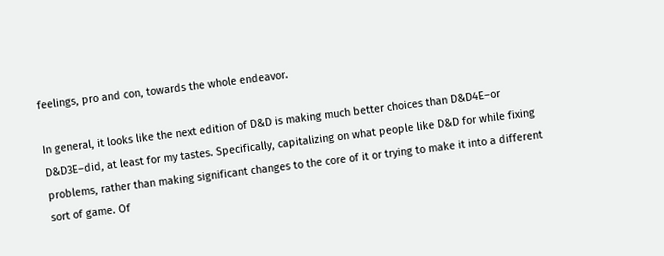feelings, pro and con, towards the whole endeavor.

In general, it looks like the next edition of D&D is making much better choices than D&D4E–or D&D3E–did, at least for my tastes. Specifically, capitalizing on what people like D&D for while fixing problems, rather than making significant changes to the core of it or trying to make it into a different sort of game. Of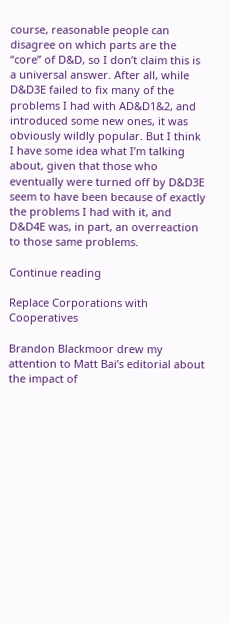course, reasonable people can disagree on which parts are the “core” of D&D, so I don’t claim this is a universal answer. After all, while D&D3E failed to fix many of the problems I had with AD&D1&2, and introduced some new ones, it was obviously wildly popular. But I think I have some idea what I’m talking about, given that those who eventually were turned off by D&D3E seem to have been because of exactly the problems I had with it, and D&D4E was, in part, an overreaction to those same problems.

Continue reading

Replace Corporations with Cooperatives

Brandon Blackmoor drew my attention to Matt Bai’s editorial about the impact of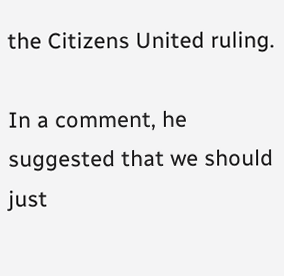the Citizens United ruling.

In a comment, he suggested that we should just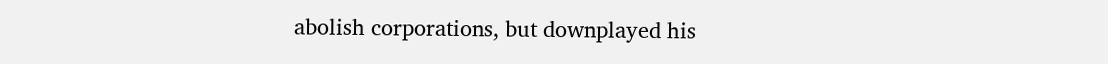abolish corporations, but downplayed his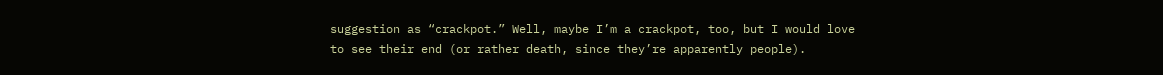suggestion as “crackpot.” Well, maybe I’m a crackpot, too, but I would love to see their end (or rather death, since they’re apparently people).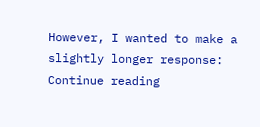However, I wanted to make a slightly longer response: Continue reading